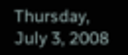Thursday, July 3, 2008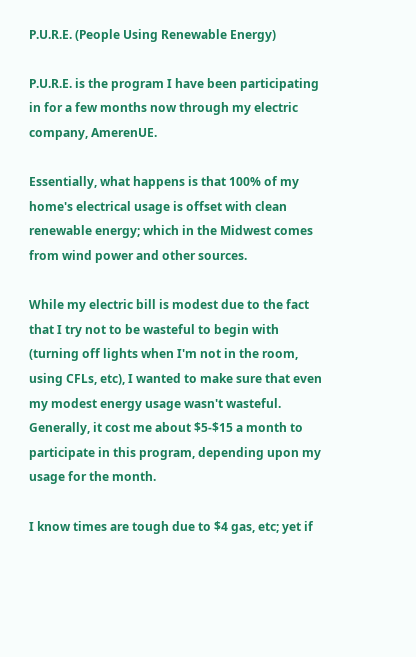P.U.R.E. (People Using Renewable Energy)

P.U.R.E. is the program I have been participating in for a few months now through my electric company, AmerenUE.

Essentially, what happens is that 100% of my home's electrical usage is offset with clean renewable energy; which in the Midwest comes from wind power and other sources.

While my electric bill is modest due to the fact that I try not to be wasteful to begin with (turning off lights when I'm not in the room, using CFLs, etc), I wanted to make sure that even my modest energy usage wasn't wasteful. Generally, it cost me about $5-$15 a month to participate in this program, depending upon my usage for the month.

I know times are tough due to $4 gas, etc; yet if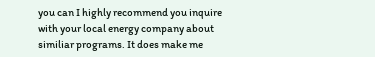you can I highly recommend you inquire with your local energy company about similiar programs. It does make me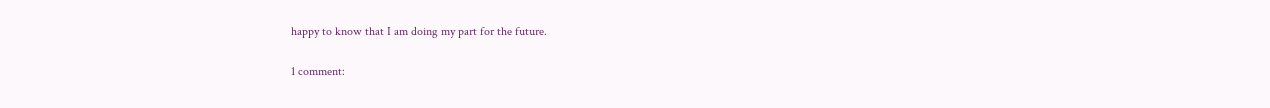happy to know that I am doing my part for the future.

1 comment: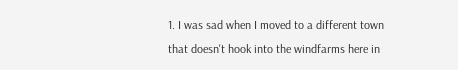1. I was sad when I moved to a different town that doesn't hook into the windfarms here in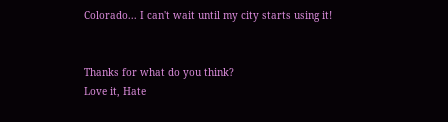Colorado... I can't wait until my city starts using it!


Thanks for what do you think?
Love it, Hate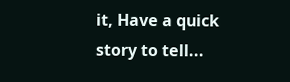it, Have a quick story to tell...